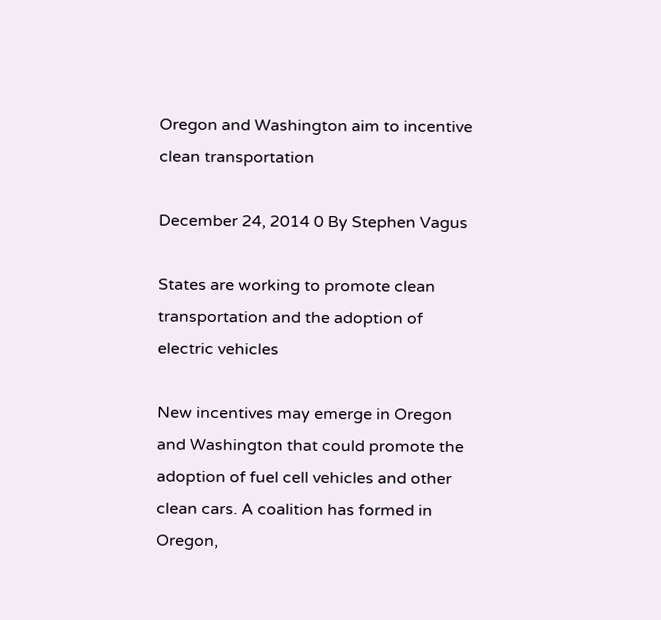Oregon and Washington aim to incentive clean transportation

December 24, 2014 0 By Stephen Vagus

States are working to promote clean transportation and the adoption of electric vehicles

New incentives may emerge in Oregon and Washington that could promote the adoption of fuel cell vehicles and other clean cars. A coalition has formed in Oregon,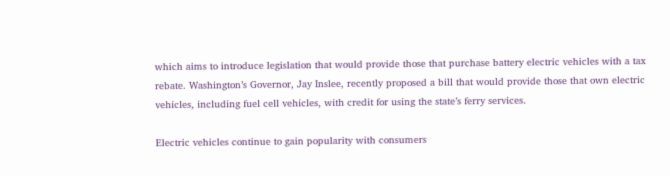which aims to introduce legislation that would provide those that purchase battery electric vehicles with a tax rebate. Washington’s Governor, Jay Inslee, recently proposed a bill that would provide those that own electric vehicles, including fuel cell vehicles, with credit for using the state’s ferry services.

Electric vehicles continue to gain popularity with consumers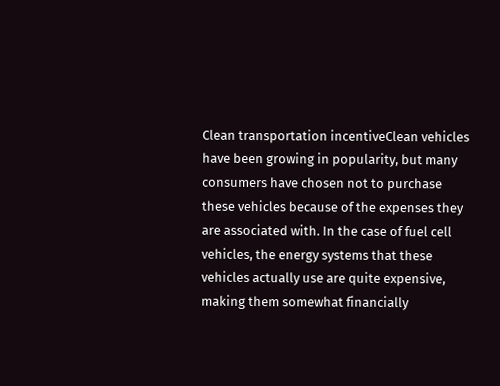Clean transportation incentiveClean vehicles have been growing in popularity, but many consumers have chosen not to purchase these vehicles because of the expenses they are associated with. In the case of fuel cell vehicles, the energy systems that these vehicles actually use are quite expensive, making them somewhat financially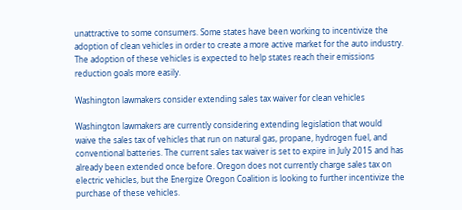unattractive to some consumers. Some states have been working to incentivize the adoption of clean vehicles in order to create a more active market for the auto industry. The adoption of these vehicles is expected to help states reach their emissions reduction goals more easily.

Washington lawmakers consider extending sales tax waiver for clean vehicles

Washington lawmakers are currently considering extending legislation that would waive the sales tax of vehicles that run on natural gas, propane, hydrogen fuel, and conventional batteries. The current sales tax waiver is set to expire in July 2015 and has already been extended once before. Oregon does not currently charge sales tax on electric vehicles, but the Energize Oregon Coalition is looking to further incentivize the purchase of these vehicles.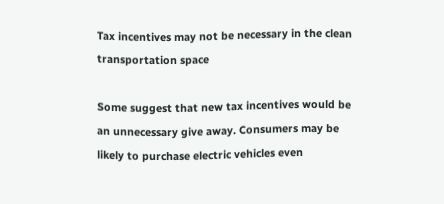Tax incentives may not be necessary in the clean transportation space

Some suggest that new tax incentives would be an unnecessary give away. Consumers may be likely to purchase electric vehicles even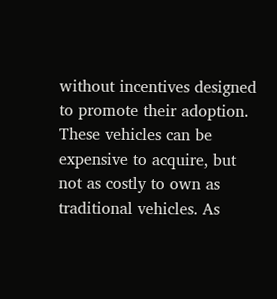without incentives designed to promote their adoption. These vehicles can be expensive to acquire, but not as costly to own as traditional vehicles. As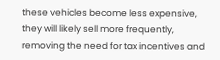these vehicles become less expensive, they will likely sell more frequently, removing the need for tax incentives and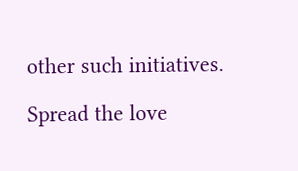other such initiatives.

Spread the love